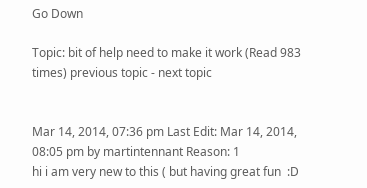Go Down

Topic: bit of help need to make it work (Read 983 times) previous topic - next topic


Mar 14, 2014, 07:36 pm Last Edit: Mar 14, 2014, 08:05 pm by martintennant Reason: 1
hi i am very new to this ( but having great fun  :D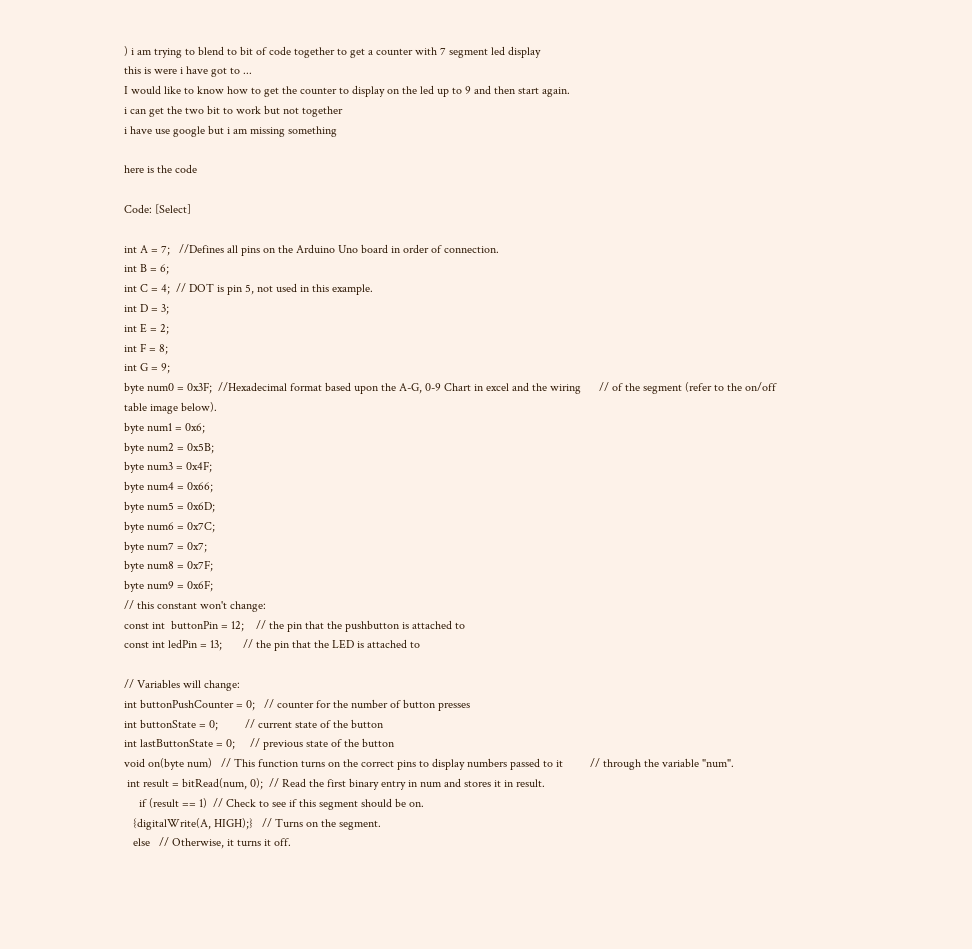) i am trying to blend to bit of code together to get a counter with 7 segment led display
this is were i have got to ...
I would like to know how to get the counter to display on the led up to 9 and then start again.
i can get the two bit to work but not together
i have use google but i am missing something

here is the code

Code: [Select]

int A = 7;   //Defines all pins on the Arduino Uno board in order of connection.
int B = 6;
int C = 4;  // DOT is pin 5, not used in this example.
int D = 3;
int E = 2;
int F = 8;
int G = 9;
byte num0 = 0x3F;  //Hexadecimal format based upon the A-G, 0-9 Chart in excel and the wiring      // of the segment (refer to the on/off table image below).
byte num1 = 0x6;
byte num2 = 0x5B;
byte num3 = 0x4F;
byte num4 = 0x66;
byte num5 = 0x6D;
byte num6 = 0x7C;
byte num7 = 0x7;
byte num8 = 0x7F;
byte num9 = 0x6F;
// this constant won't change:
const int  buttonPin = 12;    // the pin that the pushbutton is attached to
const int ledPin = 13;       // the pin that the LED is attached to

// Variables will change:
int buttonPushCounter = 0;   // counter for the number of button presses
int buttonState = 0;         // current state of the button
int lastButtonState = 0;     // previous state of the button
void on(byte num)   // This function turns on the correct pins to display numbers passed to it         // through the variable "num".
 int result = bitRead(num, 0);  // Read the first binary entry in num and stores it in result.
     if (result == 1)  // Check to see if this segment should be on.
   {digitalWrite(A, HIGH);}   // Turns on the segment.
   else   // Otherwise, it turns it off.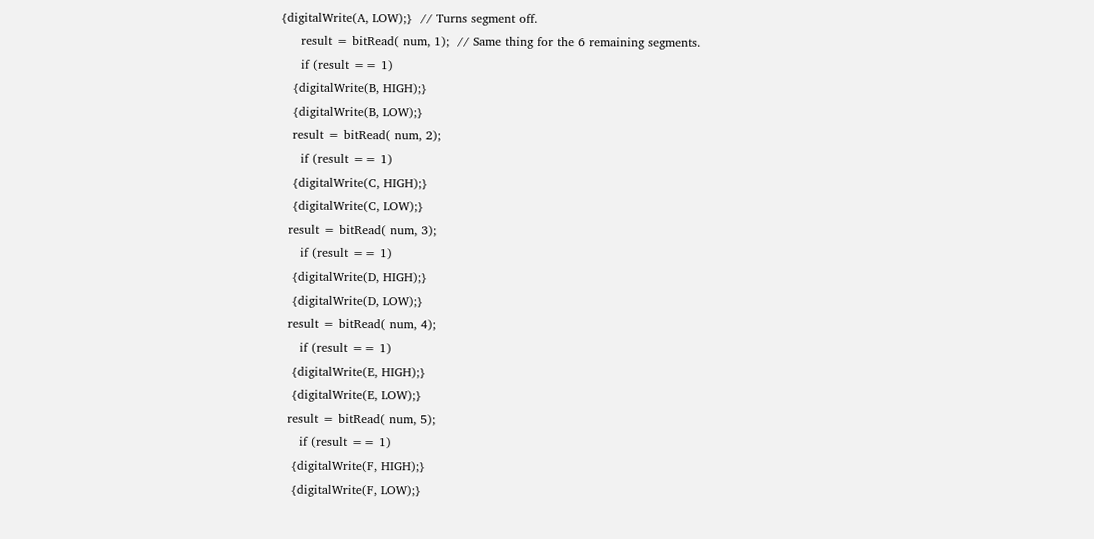{digitalWrite(A, LOW);}  // Turns segment off.
     result = bitRead( num, 1);  // Same thing for the 6 remaining segments.
     if (result == 1)
   {digitalWrite(B, HIGH);}
   {digitalWrite(B, LOW);}
   result = bitRead( num, 2);
     if (result == 1)
   {digitalWrite(C, HIGH);}
   {digitalWrite(C, LOW);}
  result = bitRead( num, 3);
     if (result == 1)
   {digitalWrite(D, HIGH);}
   {digitalWrite(D, LOW);}
  result = bitRead( num, 4);
     if (result == 1)
   {digitalWrite(E, HIGH);}
   {digitalWrite(E, LOW);}
  result = bitRead( num, 5);
     if (result == 1)
   {digitalWrite(F, HIGH);}
   {digitalWrite(F, LOW);}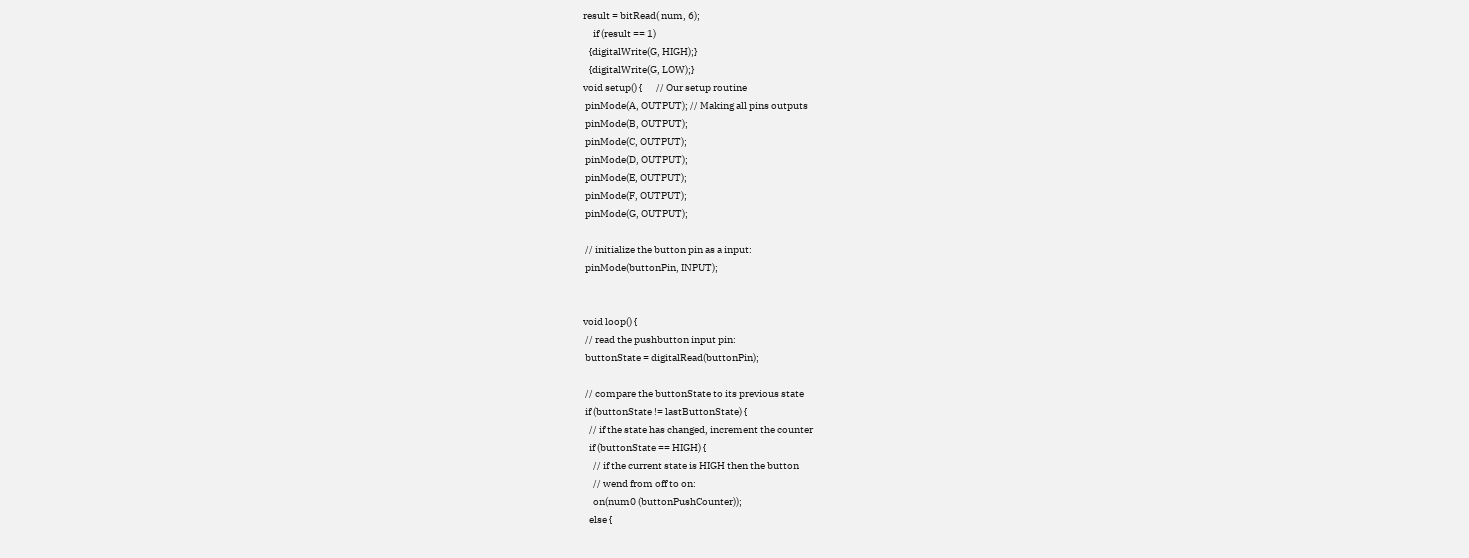result = bitRead( num, 6);
     if (result == 1)
   {digitalWrite(G, HIGH);}
   {digitalWrite(G, LOW);}
void setup() {       // Our setup routine
 pinMode(A, OUTPUT); // Making all pins outputs
 pinMode(B, OUTPUT);
 pinMode(C, OUTPUT);
 pinMode(D, OUTPUT);
 pinMode(E, OUTPUT);
 pinMode(F, OUTPUT);
 pinMode(G, OUTPUT);

 // initialize the button pin as a input:
 pinMode(buttonPin, INPUT);


void loop() {
 // read the pushbutton input pin:
 buttonState = digitalRead(buttonPin);

 // compare the buttonState to its previous state
 if (buttonState != lastButtonState) {
   // if the state has changed, increment the counter
   if (buttonState == HIGH) {
     // if the current state is HIGH then the button
     // wend from off to on:
     on(num0 (buttonPushCounter));
   else {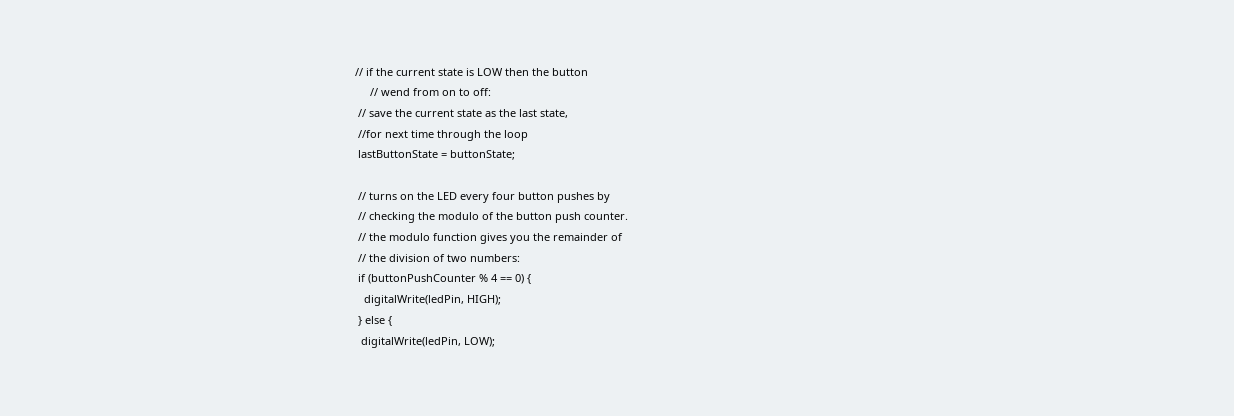// if the current state is LOW then the button
     // wend from on to off:
 // save the current state as the last state,
 //for next time through the loop
 lastButtonState = buttonState;

 // turns on the LED every four button pushes by
 // checking the modulo of the button push counter.
 // the modulo function gives you the remainder of
 // the division of two numbers:
 if (buttonPushCounter % 4 == 0) {
   digitalWrite(ledPin, HIGH);
 } else {
  digitalWrite(ledPin, LOW);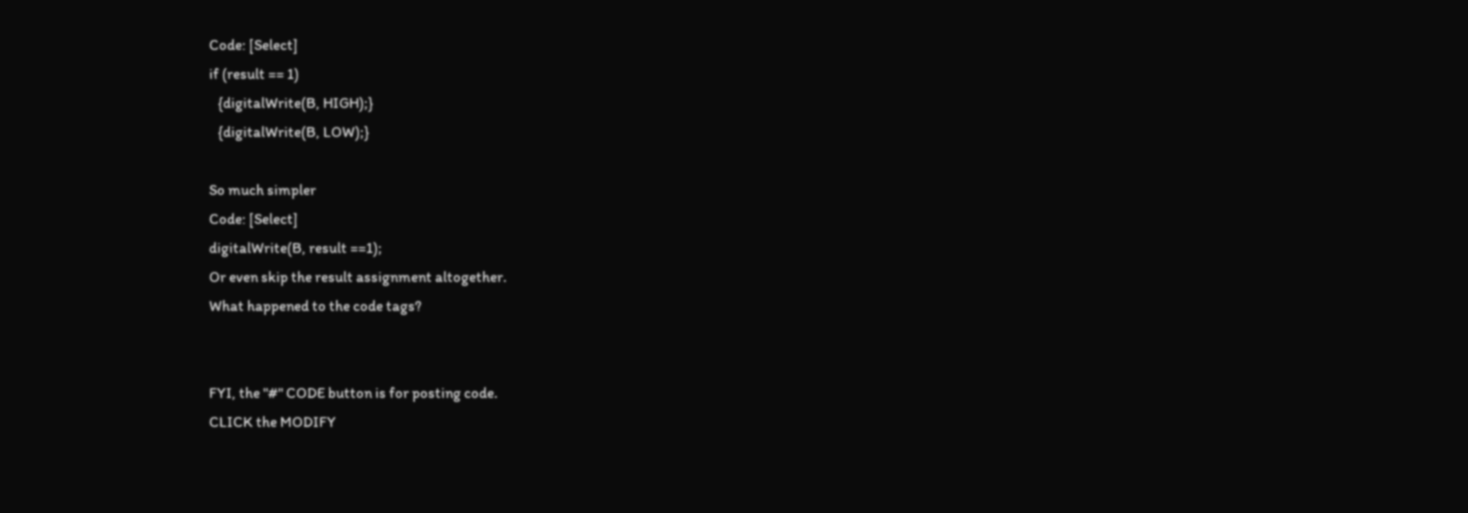Code: [Select]
if (result == 1)
   {digitalWrite(B, HIGH);}
   {digitalWrite(B, LOW);}

So much simpler
Code: [Select]
digitalWrite(B, result ==1);
Or even skip the result assignment altogether.
What happened to the code tags?


FYI, the "#" CODE button is for posting code.
CLICK the MODIFY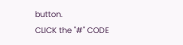button.
CLICK the "#" CODE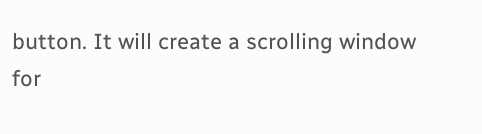button. It will create a scrolling window for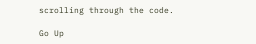scrolling through the code.

Go Up